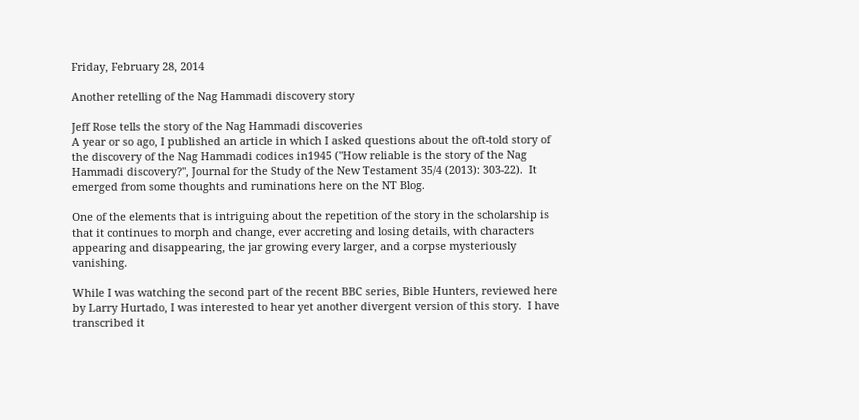Friday, February 28, 2014

Another retelling of the Nag Hammadi discovery story

Jeff Rose tells the story of the Nag Hammadi discoveries
A year or so ago, I published an article in which I asked questions about the oft-told story of the discovery of the Nag Hammadi codices in1945 ("How reliable is the story of the Nag Hammadi discovery?", Journal for the Study of the New Testament 35/4 (2013): 303-22).  It emerged from some thoughts and ruminations here on the NT Blog.

One of the elements that is intriguing about the repetition of the story in the scholarship is that it continues to morph and change, ever accreting and losing details, with characters appearing and disappearing, the jar growing every larger, and a corpse mysteriously vanishing.

While I was watching the second part of the recent BBC series, Bible Hunters, reviewed here by Larry Hurtado, I was interested to hear yet another divergent version of this story.  I have transcribed it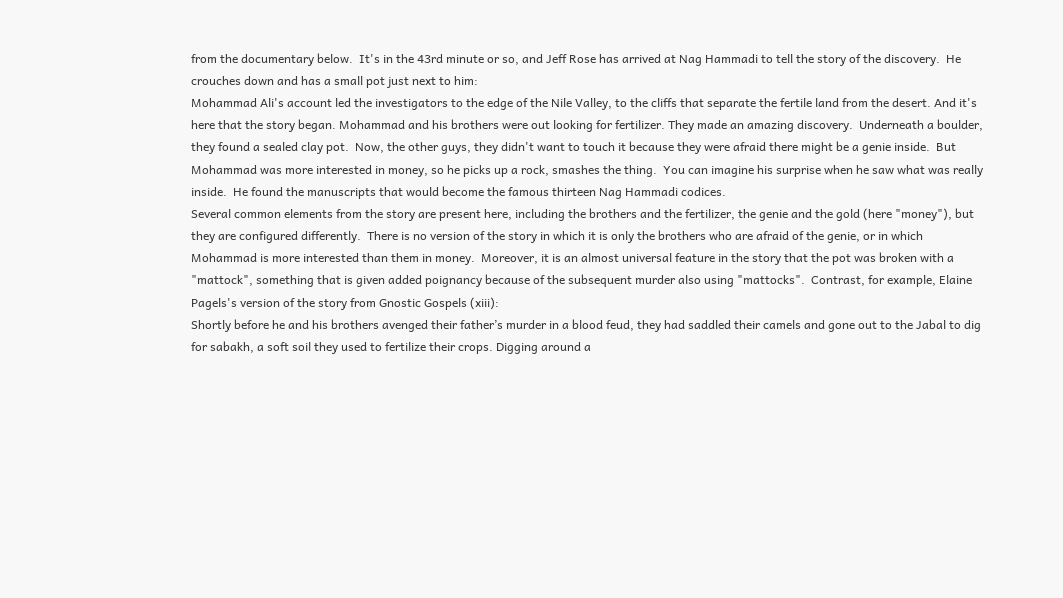from the documentary below.  It's in the 43rd minute or so, and Jeff Rose has arrived at Nag Hammadi to tell the story of the discovery.  He crouches down and has a small pot just next to him:
Mohammad Ali's account led the investigators to the edge of the Nile Valley, to the cliffs that separate the fertile land from the desert. And it's here that the story began. Mohammad and his brothers were out looking for fertilizer. They made an amazing discovery.  Underneath a boulder, they found a sealed clay pot.  Now, the other guys, they didn't want to touch it because they were afraid there might be a genie inside.  But Mohammad was more interested in money, so he picks up a rock, smashes the thing.  You can imagine his surprise when he saw what was really inside.  He found the manuscripts that would become the famous thirteen Nag Hammadi codices.
Several common elements from the story are present here, including the brothers and the fertilizer, the genie and the gold (here "money"), but they are configured differently.  There is no version of the story in which it is only the brothers who are afraid of the genie, or in which Mohammad is more interested than them in money.  Moreover, it is an almost universal feature in the story that the pot was broken with a "mattock", something that is given added poignancy because of the subsequent murder also using "mattocks".  Contrast, for example, Elaine Pagels's version of the story from Gnostic Gospels (xiii):
Shortly before he and his brothers avenged their father’s murder in a blood feud, they had saddled their camels and gone out to the Jabal to dig for sabakh, a soft soil they used to fertilize their crops. Digging around a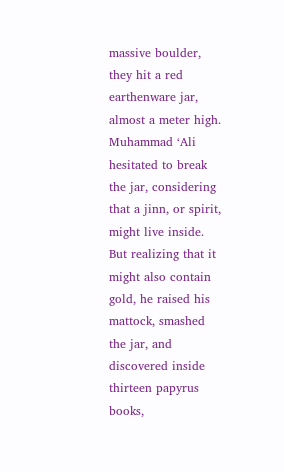massive boulder, they hit a red earthenware jar, almost a meter high. Muhammad ‘Ali hesitated to break the jar, considering that a jinn, or spirit, might live inside. But realizing that it might also contain gold, he raised his mattock, smashed the jar, and discovered inside thirteen papyrus books,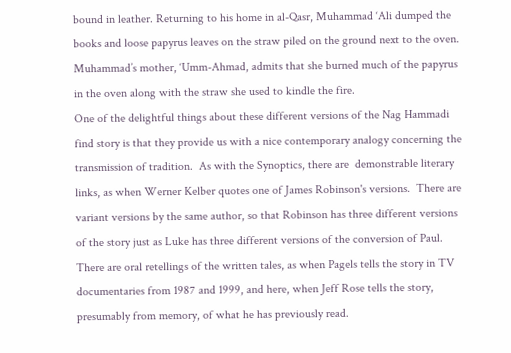bound in leather. Returning to his home in al-Qasr, Muhammad ‘Ali dumped the books and loose papyrus leaves on the straw piled on the ground next to the oven. Muhammad’s mother, ‘Umm-Ahmad, admits that she burned much of the papyrus in the oven along with the straw she used to kindle the fire.
One of the delightful things about these different versions of the Nag Hammadi find story is that they provide us with a nice contemporary analogy concerning the transmission of tradition.  As with the Synoptics, there are  demonstrable literary links, as when Werner Kelber quotes one of James Robinson's versions.  There are variant versions by the same author, so that Robinson has three different versions of the story just as Luke has three different versions of the conversion of Paul.  There are oral retellings of the written tales, as when Pagels tells the story in TV documentaries from 1987 and 1999, and here, when Jeff Rose tells the story, presumably from memory, of what he has previously read.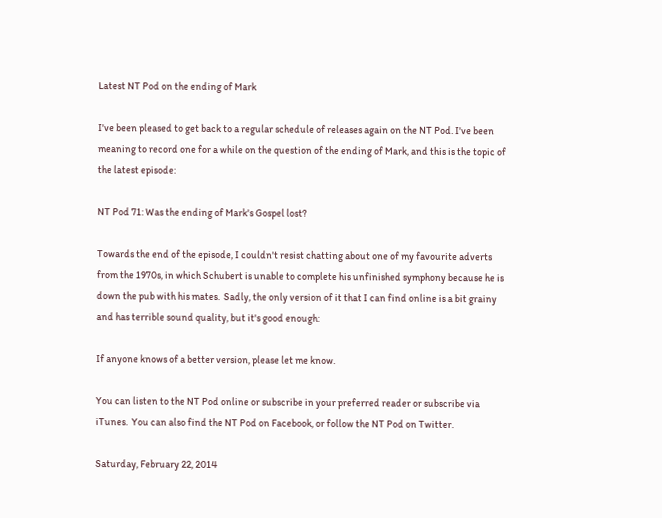Latest NT Pod on the ending of Mark

I've been pleased to get back to a regular schedule of releases again on the NT Pod. I've been meaning to record one for a while on the question of the ending of Mark, and this is the topic of the latest episode:

NT Pod 71: Was the ending of Mark's Gospel lost?

Towards the end of the episode, I couldn't resist chatting about one of my favourite adverts from the 1970s, in which Schubert is unable to complete his unfinished symphony because he is down the pub with his mates.  Sadly, the only version of it that I can find online is a bit grainy and has terrible sound quality, but it's good enough:

If anyone knows of a better version, please let me know.

You can listen to the NT Pod online or subscribe in your preferred reader or subscribe via iTunes.  You can also find the NT Pod on Facebook, or follow the NT Pod on Twitter.

Saturday, February 22, 2014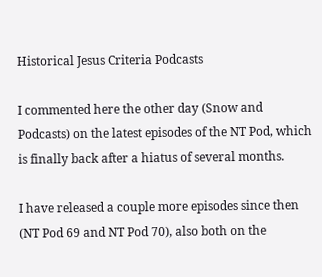Historical Jesus Criteria Podcasts

I commented here the other day (Snow and Podcasts) on the latest episodes of the NT Pod, which is finally back after a hiatus of several months.

I have released a couple more episodes since then (NT Pod 69 and NT Pod 70), also both on the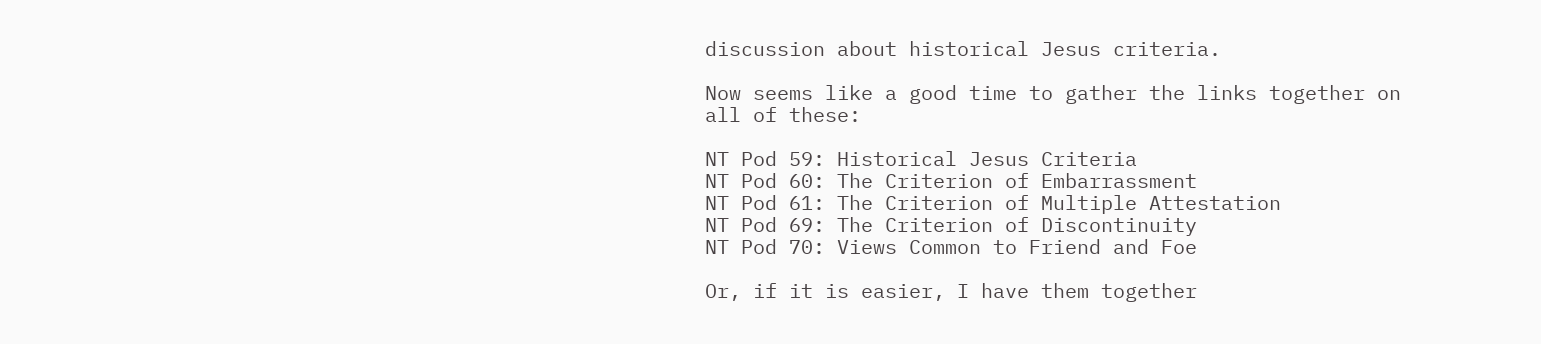discussion about historical Jesus criteria.

Now seems like a good time to gather the links together on all of these:

NT Pod 59: Historical Jesus Criteria
NT Pod 60: The Criterion of Embarrassment
NT Pod 61: The Criterion of Multiple Attestation
NT Pod 69: The Criterion of Discontinuity
NT Pod 70: Views Common to Friend and Foe

Or, if it is easier, I have them together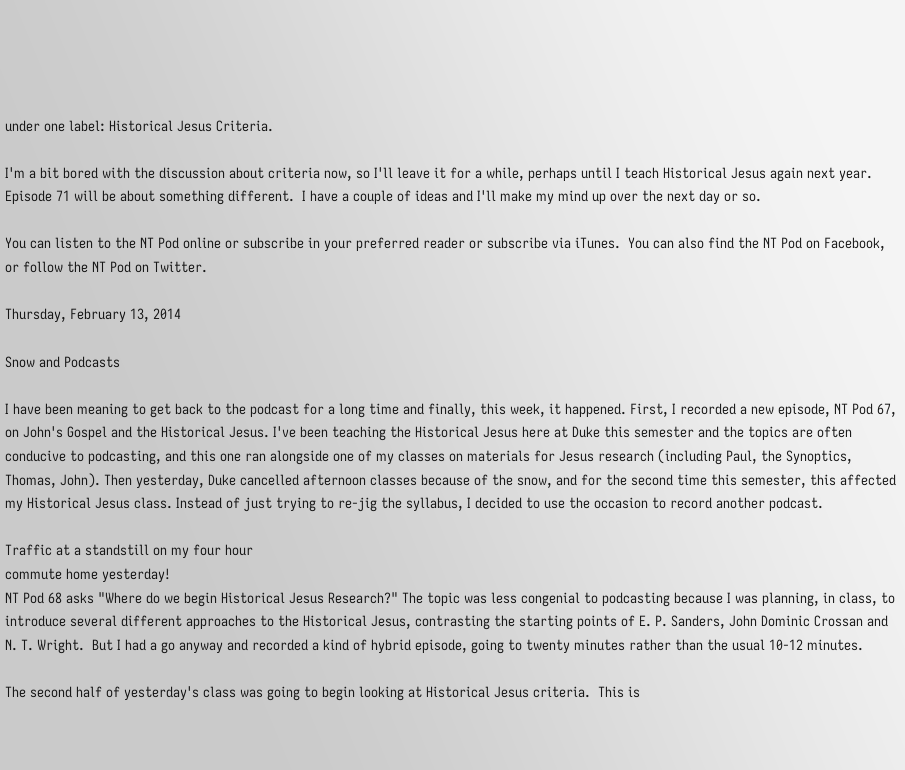under one label: Historical Jesus Criteria.

I'm a bit bored with the discussion about criteria now, so I'll leave it for a while, perhaps until I teach Historical Jesus again next year.  Episode 71 will be about something different.  I have a couple of ideas and I'll make my mind up over the next day or so.

You can listen to the NT Pod online or subscribe in your preferred reader or subscribe via iTunes.  You can also find the NT Pod on Facebook, or follow the NT Pod on Twitter.

Thursday, February 13, 2014

Snow and Podcasts

I have been meaning to get back to the podcast for a long time and finally, this week, it happened. First, I recorded a new episode, NT Pod 67, on John's Gospel and the Historical Jesus. I've been teaching the Historical Jesus here at Duke this semester and the topics are often conducive to podcasting, and this one ran alongside one of my classes on materials for Jesus research (including Paul, the Synoptics, Thomas, John). Then yesterday, Duke cancelled afternoon classes because of the snow, and for the second time this semester, this affected my Historical Jesus class. Instead of just trying to re-jig the syllabus, I decided to use the occasion to record another podcast.

Traffic at a standstill on my four hour
commute home yesterday!
NT Pod 68 asks "Where do we begin Historical Jesus Research?" The topic was less congenial to podcasting because I was planning, in class, to introduce several different approaches to the Historical Jesus, contrasting the starting points of E. P. Sanders, John Dominic Crossan and N. T. Wright.  But I had a go anyway and recorded a kind of hybrid episode, going to twenty minutes rather than the usual 10-12 minutes.

The second half of yesterday's class was going to begin looking at Historical Jesus criteria.  This is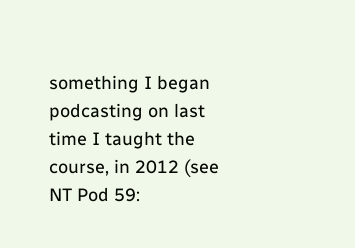something I began podcasting on last time I taught the course, in 2012 (see NT Pod 59: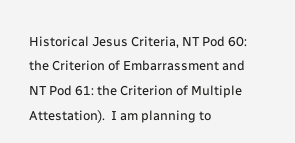Historical Jesus Criteria, NT Pod 60: the Criterion of Embarrassment and NT Pod 61: the Criterion of Multiple Attestation).  I am planning to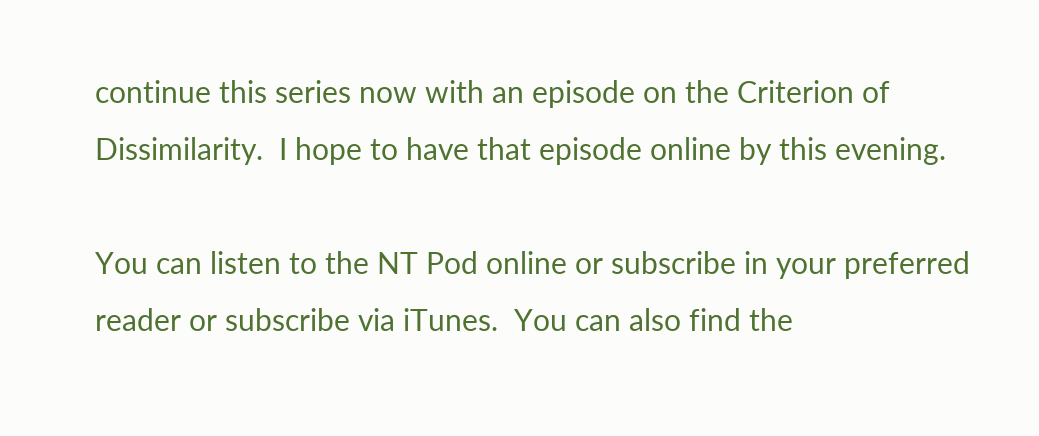continue this series now with an episode on the Criterion of Dissimilarity.  I hope to have that episode online by this evening.

You can listen to the NT Pod online or subscribe in your preferred reader or subscribe via iTunes.  You can also find the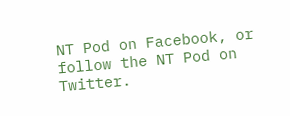NT Pod on Facebook, or follow the NT Pod on Twitter.